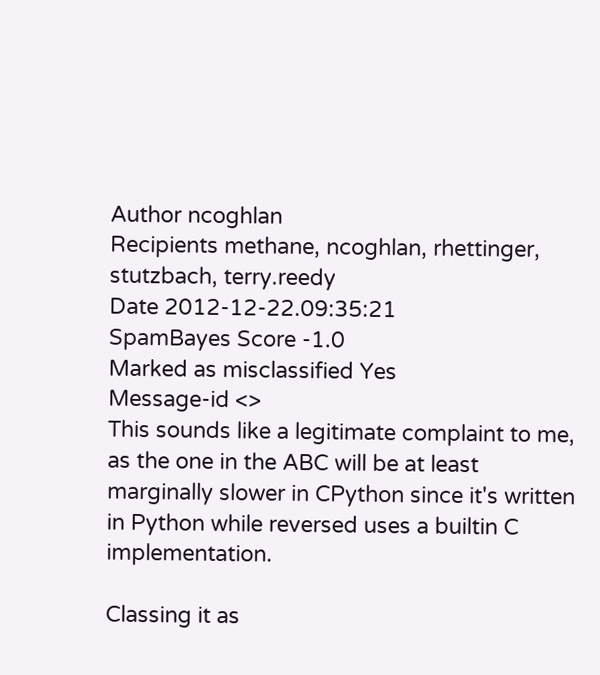Author ncoghlan
Recipients methane, ncoghlan, rhettinger, stutzbach, terry.reedy
Date 2012-12-22.09:35:21
SpamBayes Score -1.0
Marked as misclassified Yes
Message-id <>
This sounds like a legitimate complaint to me, as the one in the ABC will be at least marginally slower in CPython since it's written in Python while reversed uses a builtin C implementation.

Classing it as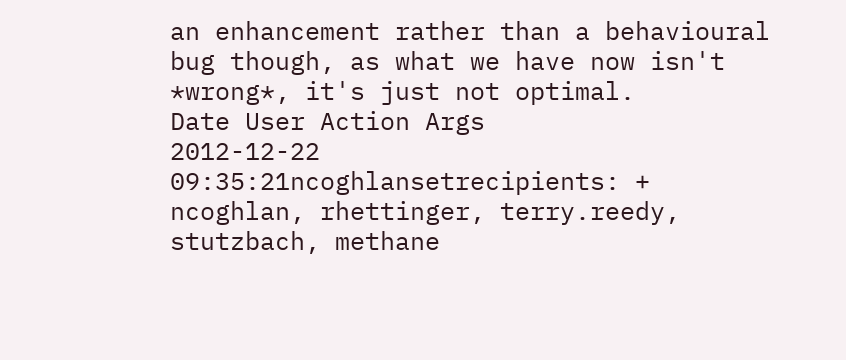an enhancement rather than a behavioural bug though, as what we have now isn't *wrong*, it's just not optimal.
Date User Action Args
2012-12-22 09:35:21ncoghlansetrecipients: + ncoghlan, rhettinger, terry.reedy, stutzbach, methane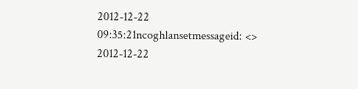2012-12-22 09:35:21ncoghlansetmessageid: <>
2012-12-22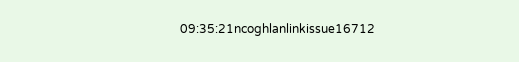09:35:21ncoghlanlinkissue16712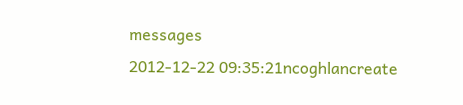messages
2012-12-22 09:35:21ncoghlancreate